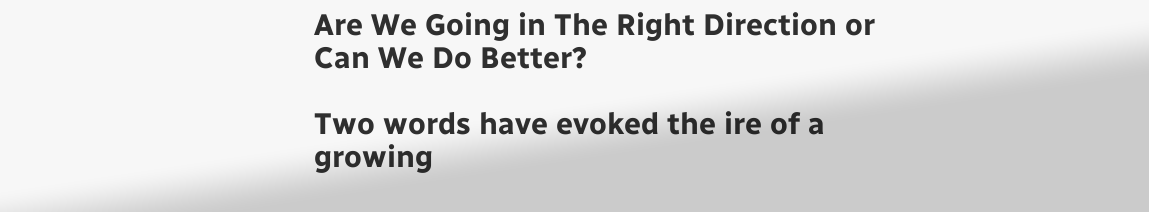Are We Going in The Right Direction or Can We Do Better?

Two words have evoked the ire of a growing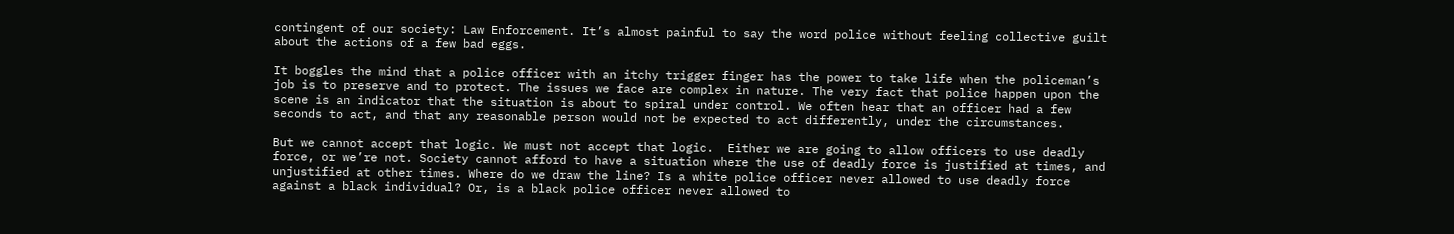contingent of our society: Law Enforcement. It’s almost painful to say the word police without feeling collective guilt about the actions of a few bad eggs.

It boggles the mind that a police officer with an itchy trigger finger has the power to take life when the policeman’s job is to preserve and to protect. The issues we face are complex in nature. The very fact that police happen upon the scene is an indicator that the situation is about to spiral under control. We often hear that an officer had a few seconds to act, and that any reasonable person would not be expected to act differently, under the circumstances.

But we cannot accept that logic. We must not accept that logic.  Either we are going to allow officers to use deadly force, or we’re not. Society cannot afford to have a situation where the use of deadly force is justified at times, and unjustified at other times. Where do we draw the line? Is a white police officer never allowed to use deadly force against a black individual? Or, is a black police officer never allowed to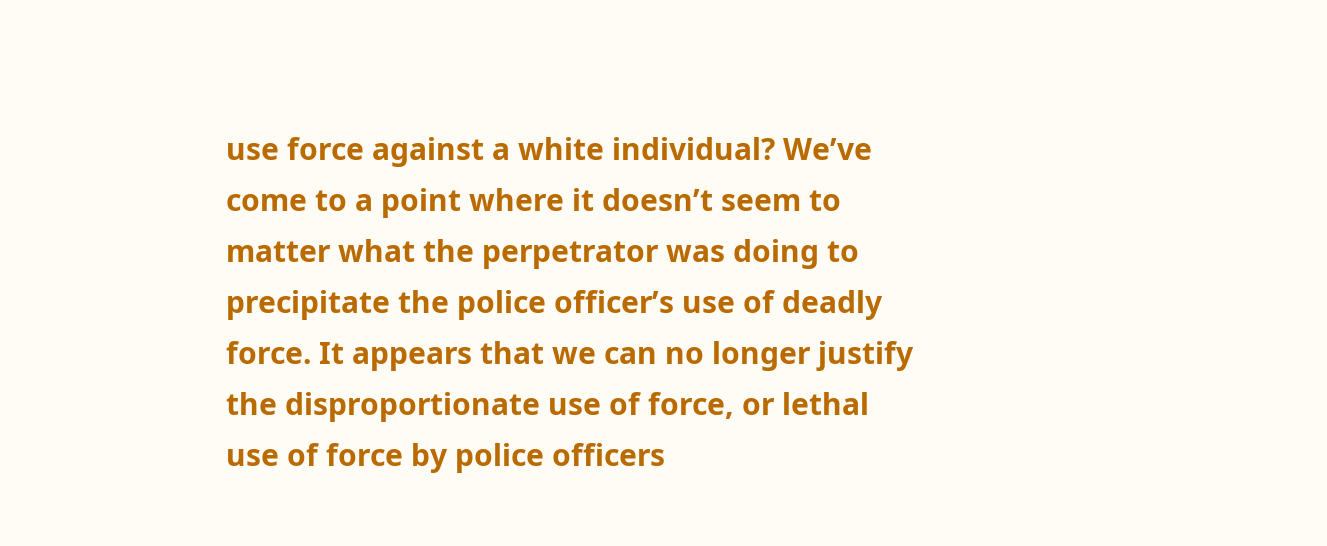use force against a white individual? We’ve come to a point where it doesn’t seem to matter what the perpetrator was doing to precipitate the police officer’s use of deadly force. It appears that we can no longer justify the disproportionate use of force, or lethal use of force by police officers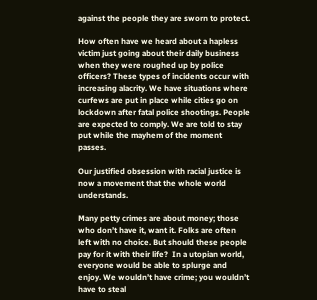against the people they are sworn to protect.

How often have we heard about a hapless victim just going about their daily business when they were roughed up by police officers? These types of incidents occur with increasing alacrity. We have situations where curfews are put in place while cities go on lockdown after fatal police shootings. People are expected to comply. We are told to stay put while the mayhem of the moment passes.

Our justified obsession with racial justice is now a movement that the whole world understands.

Many petty crimes are about money; those who don’t have it, want it. Folks are often left with no choice. But should these people pay for it with their life?  In a utopian world, everyone would be able to splurge and enjoy. We wouldn’t have crime; you wouldn’t have to steal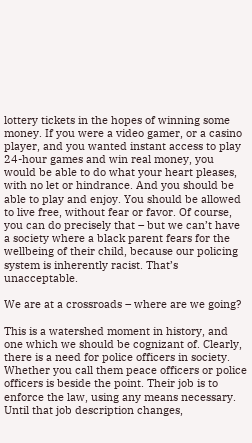lottery tickets in the hopes of winning some money. If you were a video gamer, or a casino player, and you wanted instant access to play 24-hour games and win real money, you would be able to do what your heart pleases, with no let or hindrance. And you should be able to play and enjoy. You should be allowed to live free, without fear or favor. Of course, you can do precisely that – but we can’t have a society where a black parent fears for the wellbeing of their child, because our policing system is inherently racist. That’s unacceptable.

We are at a crossroads – where are we going?

This is a watershed moment in history, and one which we should be cognizant of. Clearly, there is a need for police officers in society. Whether you call them peace officers or police officers is beside the point. Their job is to enforce the law, using any means necessary. Until that job description changes,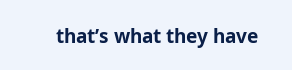that’s what they have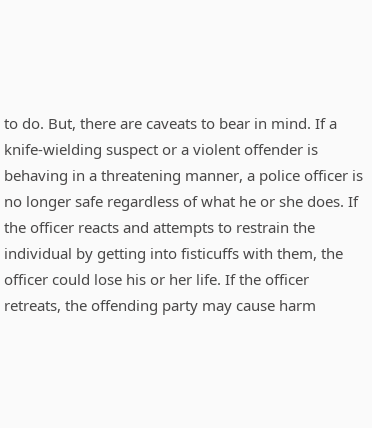to do. But, there are caveats to bear in mind. If a knife-wielding suspect or a violent offender is behaving in a threatening manner, a police officer is no longer safe regardless of what he or she does. If the officer reacts and attempts to restrain the individual by getting into fisticuffs with them, the officer could lose his or her life. If the officer retreats, the offending party may cause harm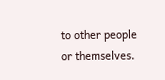to other people or themselves.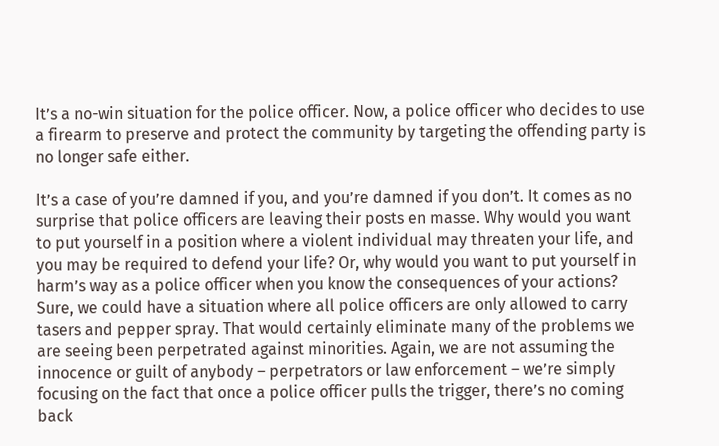It’s a no-win situation for the police officer. Now, a police officer who decides to use a firearm to preserve and protect the community by targeting the offending party is no longer safe either.

It’s a case of you’re damned if you, and you’re damned if you don’t. It comes as no surprise that police officers are leaving their posts en masse. Why would you want to put yourself in a position where a violent individual may threaten your life, and you may be required to defend your life? Or, why would you want to put yourself in harm’s way as a police officer when you know the consequences of your actions? Sure, we could have a situation where all police officers are only allowed to carry tasers and pepper spray. That would certainly eliminate many of the problems we are seeing been perpetrated against minorities. Again, we are not assuming the innocence or guilt of anybody – perpetrators or law enforcement – we’re simply focusing on the fact that once a police officer pulls the trigger, there’s no coming back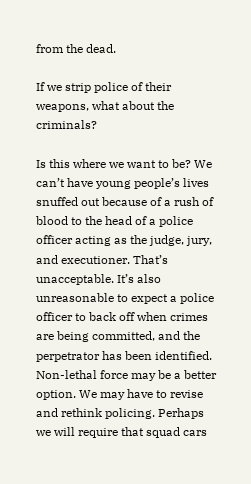from the dead.

If we strip police of their weapons, what about the criminals?

Is this where we want to be? We can’t have young people’s lives snuffed out because of a rush of blood to the head of a police officer acting as the judge, jury, and executioner. That’s unacceptable. It’s also unreasonable to expect a police officer to back off when crimes are being committed, and the perpetrator has been identified. Non-lethal force may be a better option. We may have to revise and rethink policing. Perhaps we will require that squad cars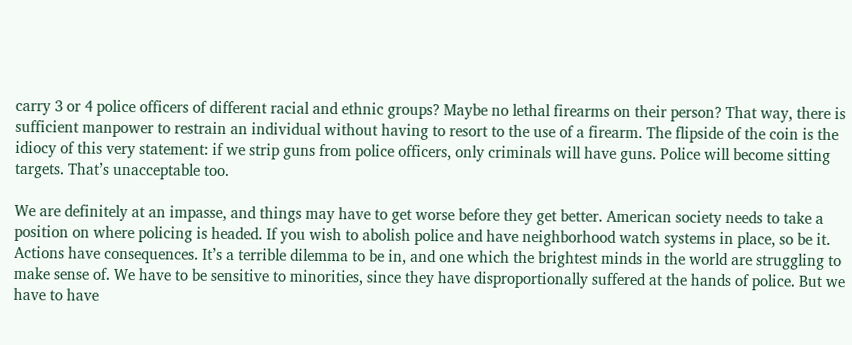carry 3 or 4 police officers of different racial and ethnic groups? Maybe no lethal firearms on their person? That way, there is sufficient manpower to restrain an individual without having to resort to the use of a firearm. The flipside of the coin is the idiocy of this very statement: if we strip guns from police officers, only criminals will have guns. Police will become sitting targets. That’s unacceptable too.

We are definitely at an impasse, and things may have to get worse before they get better. American society needs to take a position on where policing is headed. If you wish to abolish police and have neighborhood watch systems in place, so be it. Actions have consequences. It’s a terrible dilemma to be in, and one which the brightest minds in the world are struggling to make sense of. We have to be sensitive to minorities, since they have disproportionally suffered at the hands of police. But we have to have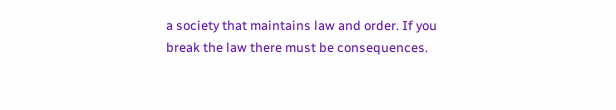a society that maintains law and order. If you break the law there must be consequences.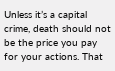Unless it’s a capital crime, death should not be the price you pay for your actions. That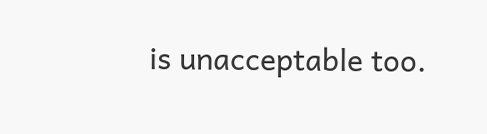is unacceptable too.